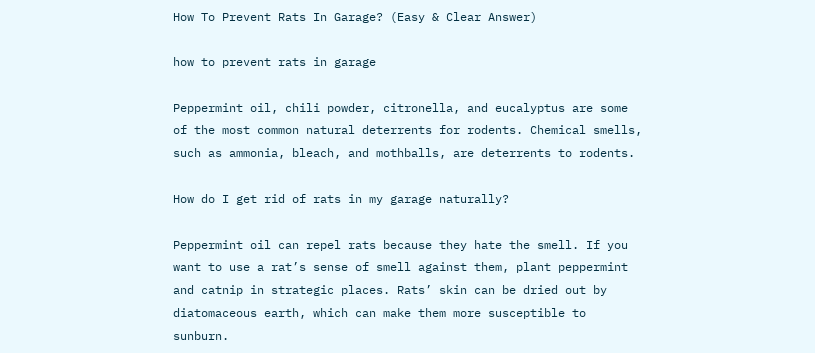How To Prevent Rats In Garage? (Easy & Clear Answer)

how to prevent rats in garage

Peppermint oil, chili powder, citronella, and eucalyptus are some of the most common natural deterrents for rodents. Chemical smells, such as ammonia, bleach, and mothballs, are deterrents to rodents.

How do I get rid of rats in my garage naturally?

Peppermint oil can repel rats because they hate the smell. If you want to use a rat’s sense of smell against them, plant peppermint and catnip in strategic places. Rats’ skin can be dried out by diatomaceous earth, which can make them more susceptible to sunburn.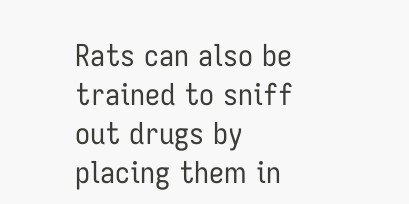Rats can also be trained to sniff out drugs by placing them in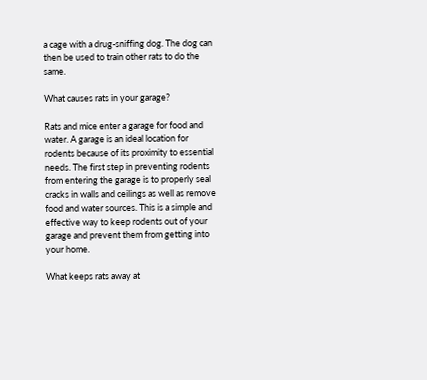a cage with a drug-sniffing dog. The dog can then be used to train other rats to do the same.

What causes rats in your garage?

Rats and mice enter a garage for food and water. A garage is an ideal location for rodents because of its proximity to essential needs. The first step in preventing rodents from entering the garage is to properly seal cracks in walls and ceilings as well as remove food and water sources. This is a simple and effective way to keep rodents out of your garage and prevent them from getting into your home.

What keeps rats away at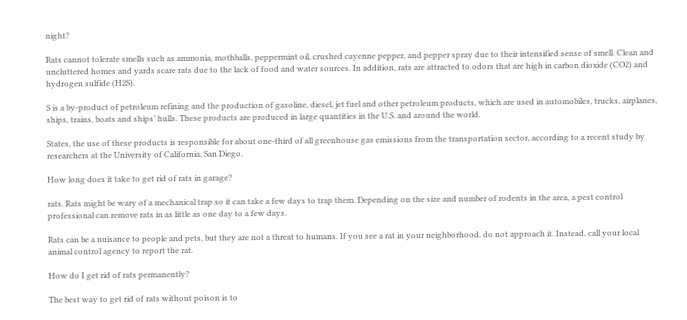night?

Rats cannot tolerate smells such as ammonia, mothballs, peppermint oil, crushed cayenne pepper, and pepper spray due to their intensified sense of smell. Clean and uncluttered homes and yards scare rats due to the lack of food and water sources. In addition, rats are attracted to odors that are high in carbon dioxide (CO2) and hydrogen sulfide (H2S).

S is a by-product of petroleum refining and the production of gasoline, diesel, jet fuel and other petroleum products, which are used in automobiles, trucks, airplanes, ships, trains, boats and ships’ hulls. These products are produced in large quantities in the U.S. and around the world.

States, the use of these products is responsible for about one-third of all greenhouse gas emissions from the transportation sector, according to a recent study by researchers at the University of California, San Diego.

How long does it take to get rid of rats in garage?

rats. Rats might be wary of a mechanical trap so it can take a few days to trap them. Depending on the size and number of rodents in the area, a pest control professional can remove rats in as little as one day to a few days.

Rats can be a nuisance to people and pets, but they are not a threat to humans. If you see a rat in your neighborhood, do not approach it. Instead, call your local animal control agency to report the rat.

How do I get rid of rats permanently?

The best way to get rid of rats without poison is to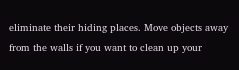eliminate their hiding places. Move objects away from the walls if you want to clean up your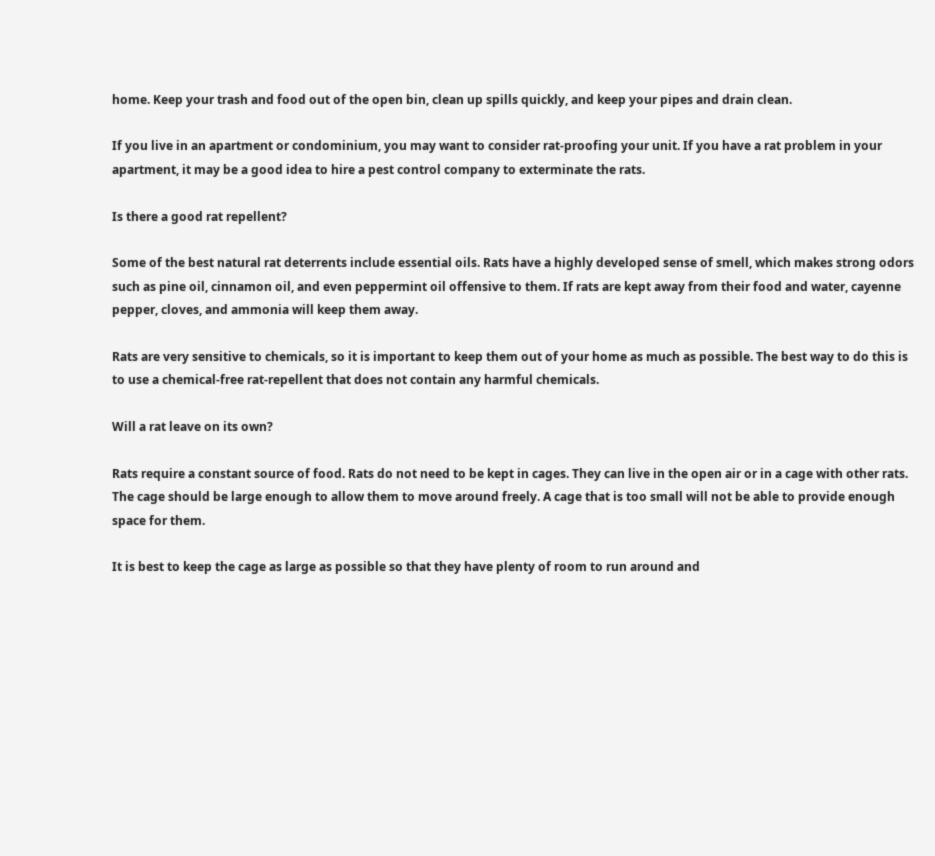home. Keep your trash and food out of the open bin, clean up spills quickly, and keep your pipes and drain clean.

If you live in an apartment or condominium, you may want to consider rat-proofing your unit. If you have a rat problem in your apartment, it may be a good idea to hire a pest control company to exterminate the rats.

Is there a good rat repellent?

Some of the best natural rat deterrents include essential oils. Rats have a highly developed sense of smell, which makes strong odors such as pine oil, cinnamon oil, and even peppermint oil offensive to them. If rats are kept away from their food and water, cayenne pepper, cloves, and ammonia will keep them away.

Rats are very sensitive to chemicals, so it is important to keep them out of your home as much as possible. The best way to do this is to use a chemical-free rat-repellent that does not contain any harmful chemicals.

Will a rat leave on its own?

Rats require a constant source of food. Rats do not need to be kept in cages. They can live in the open air or in a cage with other rats. The cage should be large enough to allow them to move around freely. A cage that is too small will not be able to provide enough space for them.

It is best to keep the cage as large as possible so that they have plenty of room to run around and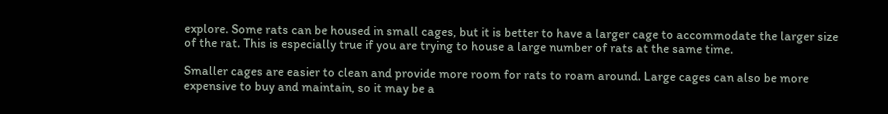explore. Some rats can be housed in small cages, but it is better to have a larger cage to accommodate the larger size of the rat. This is especially true if you are trying to house a large number of rats at the same time.

Smaller cages are easier to clean and provide more room for rats to roam around. Large cages can also be more expensive to buy and maintain, so it may be a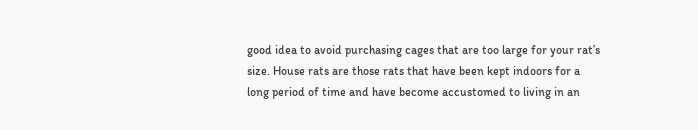good idea to avoid purchasing cages that are too large for your rat’s size. House rats are those rats that have been kept indoors for a long period of time and have become accustomed to living in an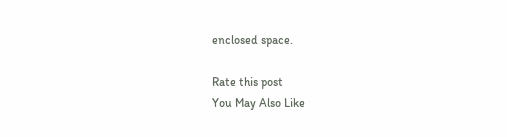enclosed space.

Rate this post
You May Also Like